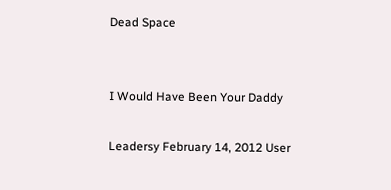Dead Space


I Would Have Been Your Daddy

Leadersy February 14, 2012 User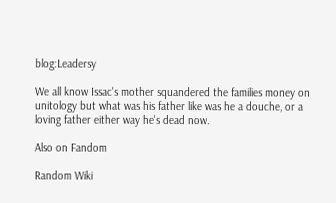blog:Leadersy

We all know Issac's mother squandered the families money on unitology but what was his father like was he a douche, or a loving father either way he's dead now.

Also on Fandom

Random Wiki